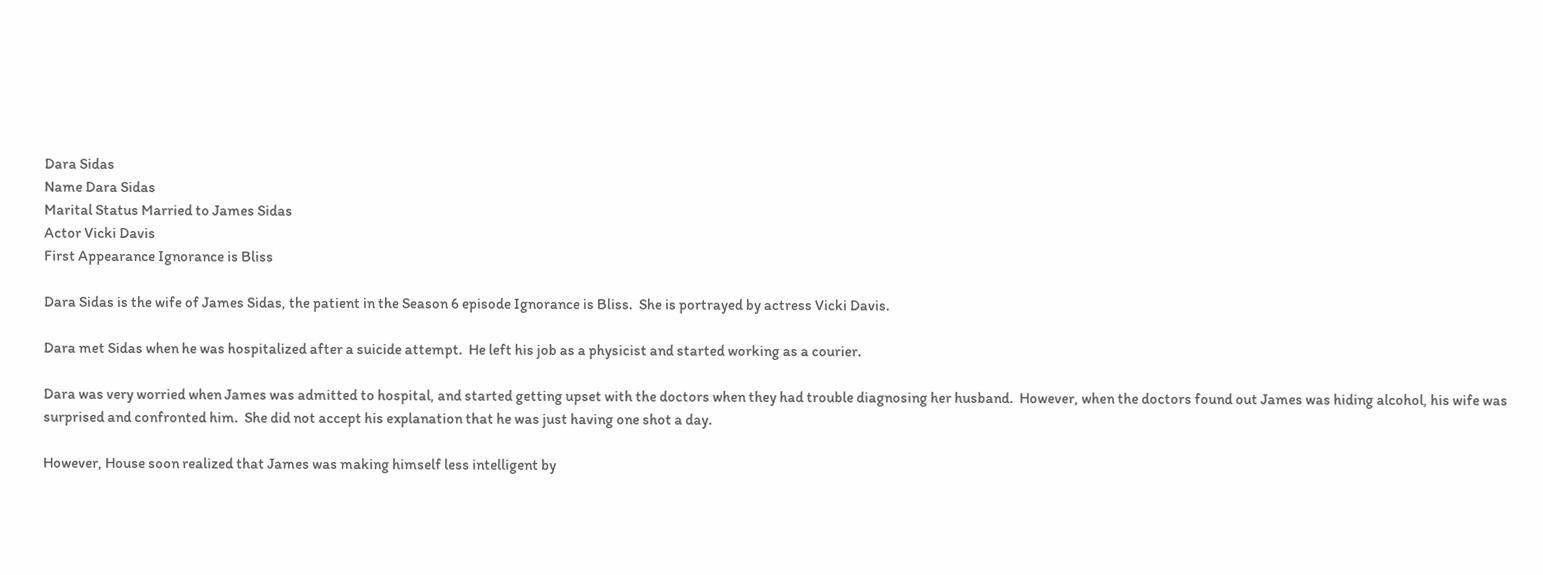Dara Sidas
Name Dara Sidas
Marital Status Married to James Sidas
Actor Vicki Davis
First Appearance Ignorance is Bliss

Dara Sidas is the wife of James Sidas, the patient in the Season 6 episode Ignorance is Bliss.  She is portrayed by actress Vicki Davis.

Dara met Sidas when he was hospitalized after a suicide attempt.  He left his job as a physicist and started working as a courier.

Dara was very worried when James was admitted to hospital, and started getting upset with the doctors when they had trouble diagnosing her husband.  However, when the doctors found out James was hiding alcohol, his wife was surprised and confronted him.  She did not accept his explanation that he was just having one shot a day.

However, House soon realized that James was making himself less intelligent by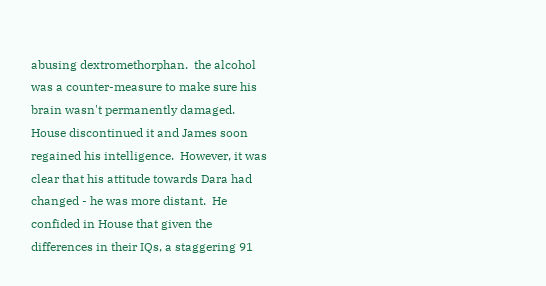abusing dextromethorphan.  the alcohol was a counter-measure to make sure his brain wasn't permanently damaged. House discontinued it and James soon regained his intelligence.  However, it was clear that his attitude towards Dara had changed - he was more distant.  He confided in House that given the differences in their IQs, a staggering 91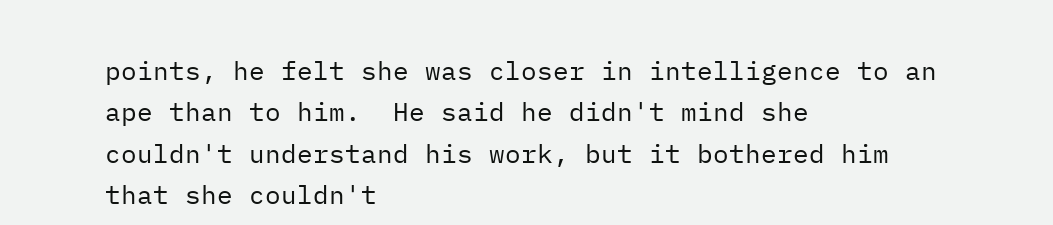points, he felt she was closer in intelligence to an ape than to him.  He said he didn't mind she couldn't understand his work, but it bothered him that she couldn't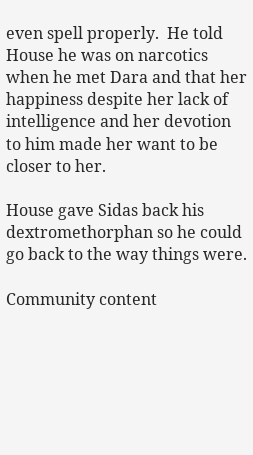even spell properly.  He told House he was on narcotics when he met Dara and that her happiness despite her lack of intelligence and her devotion to him made her want to be closer to her.

House gave Sidas back his dextromethorphan so he could go back to the way things were.

Community content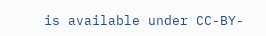is available under CC-BY-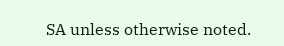SA unless otherwise noted.